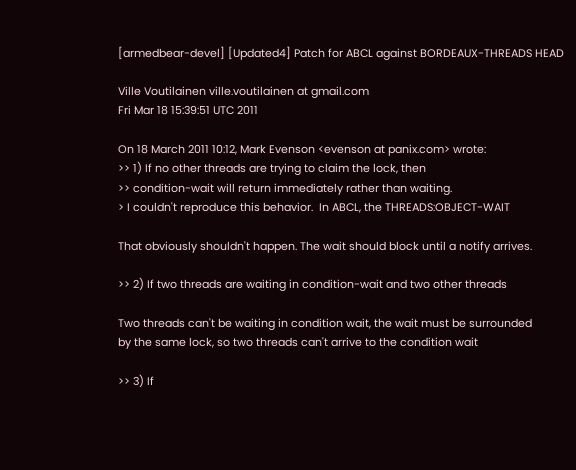[armedbear-devel] [Updated4] Patch for ABCL against BORDEAUX-THREADS HEAD

Ville Voutilainen ville.voutilainen at gmail.com
Fri Mar 18 15:39:51 UTC 2011

On 18 March 2011 10:12, Mark Evenson <evenson at panix.com> wrote:
>> 1) If no other threads are trying to claim the lock, then
>> condition-wait will return immediately rather than waiting.
> I couldn't reproduce this behavior.  In ABCL, the THREADS:OBJECT-WAIT

That obviously shouldn't happen. The wait should block until a notify arrives.

>> 2) If two threads are waiting in condition-wait and two other threads

Two threads can't be waiting in condition wait, the wait must be surrounded
by the same lock, so two threads can't arrive to the condition wait

>> 3) If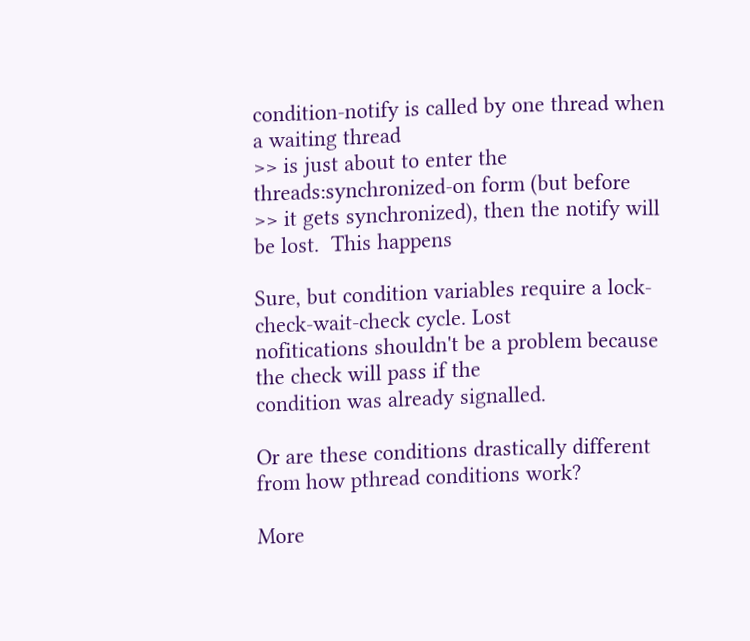condition-notify is called by one thread when a waiting thread
>> is just about to enter the threads:synchronized-on form (but before
>> it gets synchronized), then the notify will be lost.  This happens

Sure, but condition variables require a lock-check-wait-check cycle. Lost
nofitications shouldn't be a problem because the check will pass if the
condition was already signalled.

Or are these conditions drastically different from how pthread conditions work?

More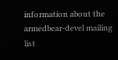information about the armedbear-devel mailing list